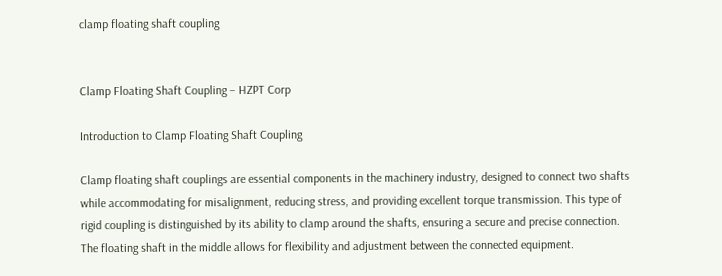clamp floating shaft coupling


Clamp Floating Shaft Coupling – HZPT Corp

Introduction to Clamp Floating Shaft Coupling

Clamp floating shaft couplings are essential components in the machinery industry, designed to connect two shafts while accommodating for misalignment, reducing stress, and providing excellent torque transmission. This type of rigid coupling is distinguished by its ability to clamp around the shafts, ensuring a secure and precise connection. The floating shaft in the middle allows for flexibility and adjustment between the connected equipment.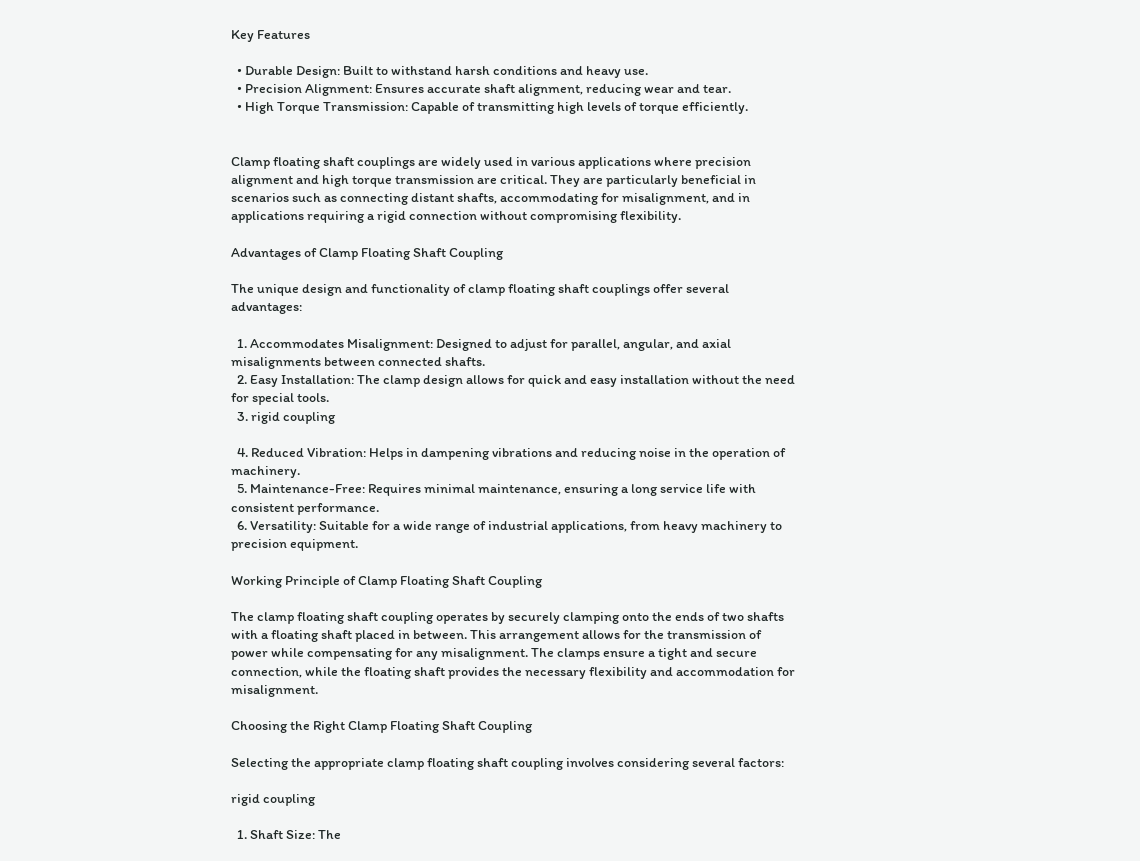Key Features

  • Durable Design: Built to withstand harsh conditions and heavy use.
  • Precision Alignment: Ensures accurate shaft alignment, reducing wear and tear.
  • High Torque Transmission: Capable of transmitting high levels of torque efficiently.


Clamp floating shaft couplings are widely used in various applications where precision alignment and high torque transmission are critical. They are particularly beneficial in scenarios such as connecting distant shafts, accommodating for misalignment, and in applications requiring a rigid connection without compromising flexibility.

Advantages of Clamp Floating Shaft Coupling

The unique design and functionality of clamp floating shaft couplings offer several advantages:

  1. Accommodates Misalignment: Designed to adjust for parallel, angular, and axial misalignments between connected shafts.
  2. Easy Installation: The clamp design allows for quick and easy installation without the need for special tools.
  3. rigid coupling

  4. Reduced Vibration: Helps in dampening vibrations and reducing noise in the operation of machinery.
  5. Maintenance-Free: Requires minimal maintenance, ensuring a long service life with consistent performance.
  6. Versatility: Suitable for a wide range of industrial applications, from heavy machinery to precision equipment.

Working Principle of Clamp Floating Shaft Coupling

The clamp floating shaft coupling operates by securely clamping onto the ends of two shafts with a floating shaft placed in between. This arrangement allows for the transmission of power while compensating for any misalignment. The clamps ensure a tight and secure connection, while the floating shaft provides the necessary flexibility and accommodation for misalignment.

Choosing the Right Clamp Floating Shaft Coupling

Selecting the appropriate clamp floating shaft coupling involves considering several factors:

rigid coupling

  1. Shaft Size: The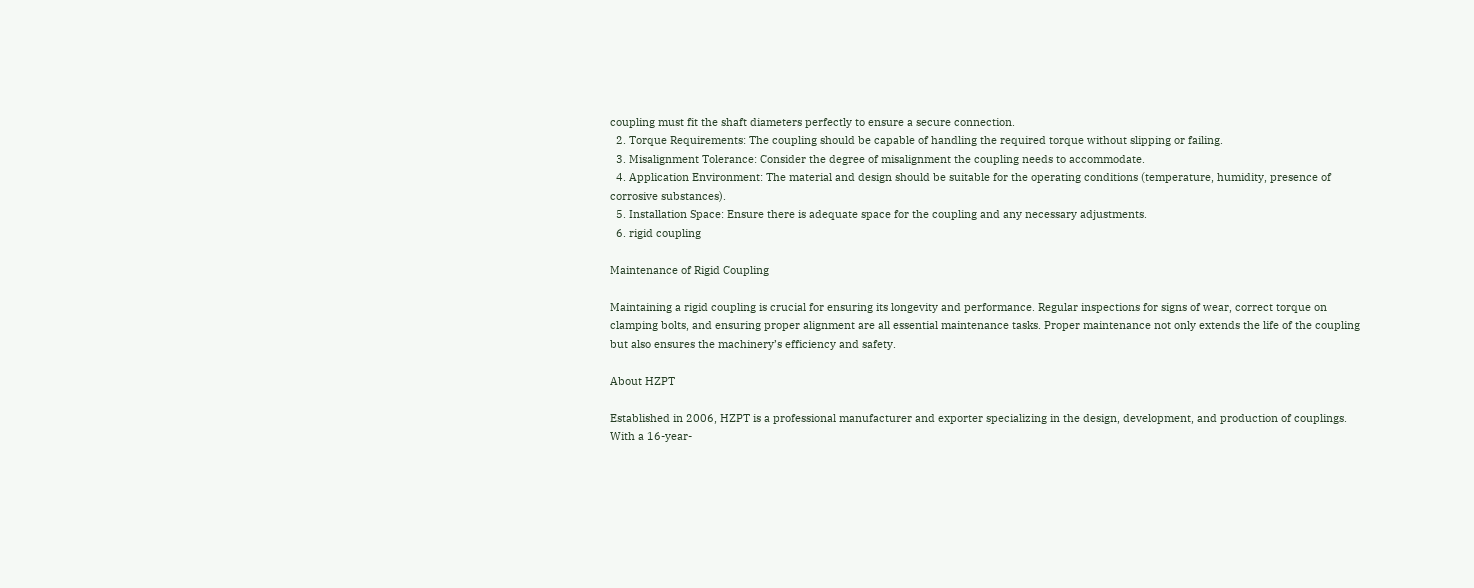coupling must fit the shaft diameters perfectly to ensure a secure connection.
  2. Torque Requirements: The coupling should be capable of handling the required torque without slipping or failing.
  3. Misalignment Tolerance: Consider the degree of misalignment the coupling needs to accommodate.
  4. Application Environment: The material and design should be suitable for the operating conditions (temperature, humidity, presence of corrosive substances).
  5. Installation Space: Ensure there is adequate space for the coupling and any necessary adjustments.
  6. rigid coupling

Maintenance of Rigid Coupling

Maintaining a rigid coupling is crucial for ensuring its longevity and performance. Regular inspections for signs of wear, correct torque on clamping bolts, and ensuring proper alignment are all essential maintenance tasks. Proper maintenance not only extends the life of the coupling but also ensures the machinery’s efficiency and safety.

About HZPT

Established in 2006, HZPT is a professional manufacturer and exporter specializing in the design, development, and production of couplings. With a 16-year-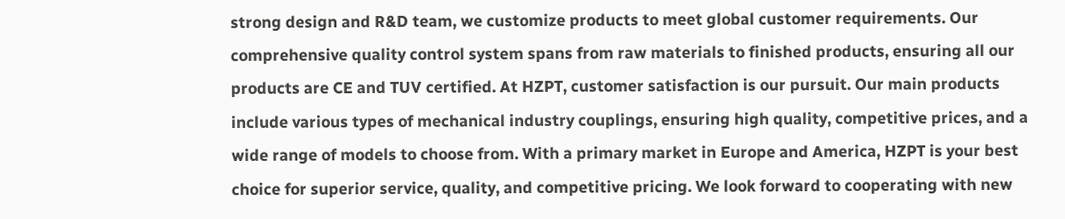strong design and R&D team, we customize products to meet global customer requirements. Our comprehensive quality control system spans from raw materials to finished products, ensuring all our products are CE and TUV certified. At HZPT, customer satisfaction is our pursuit. Our main products include various types of mechanical industry couplings, ensuring high quality, competitive prices, and a wide range of models to choose from. With a primary market in Europe and America, HZPT is your best choice for superior service, quality, and competitive pricing. We look forward to cooperating with new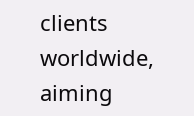clients worldwide, aiming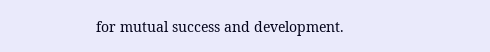for mutual success and development.